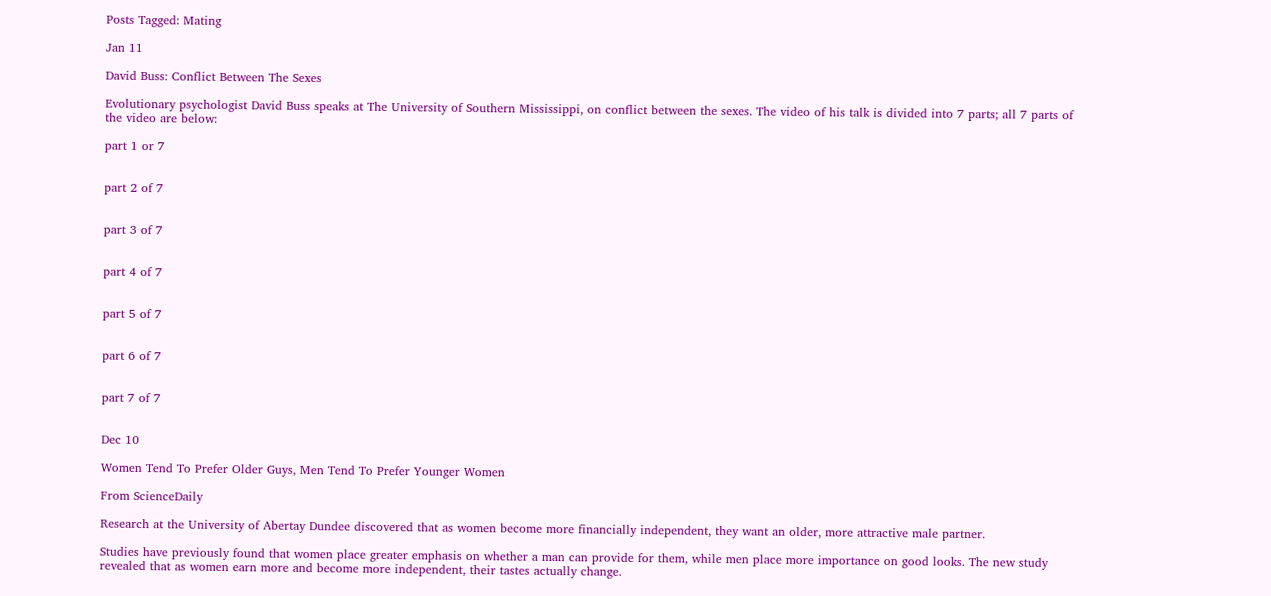Posts Tagged: Mating

Jan 11

David Buss: Conflict Between The Sexes

Evolutionary psychologist David Buss speaks at The University of Southern Mississippi, on conflict between the sexes. The video of his talk is divided into 7 parts; all 7 parts of the video are below:

part 1 or 7


part 2 of 7


part 3 of 7


part 4 of 7


part 5 of 7


part 6 of 7


part 7 of 7


Dec 10

Women Tend To Prefer Older Guys, Men Tend To Prefer Younger Women

From ScienceDaily

Research at the University of Abertay Dundee discovered that as women become more financially independent, they want an older, more attractive male partner.

Studies have previously found that women place greater emphasis on whether a man can provide for them, while men place more importance on good looks. The new study revealed that as women earn more and become more independent, their tastes actually change.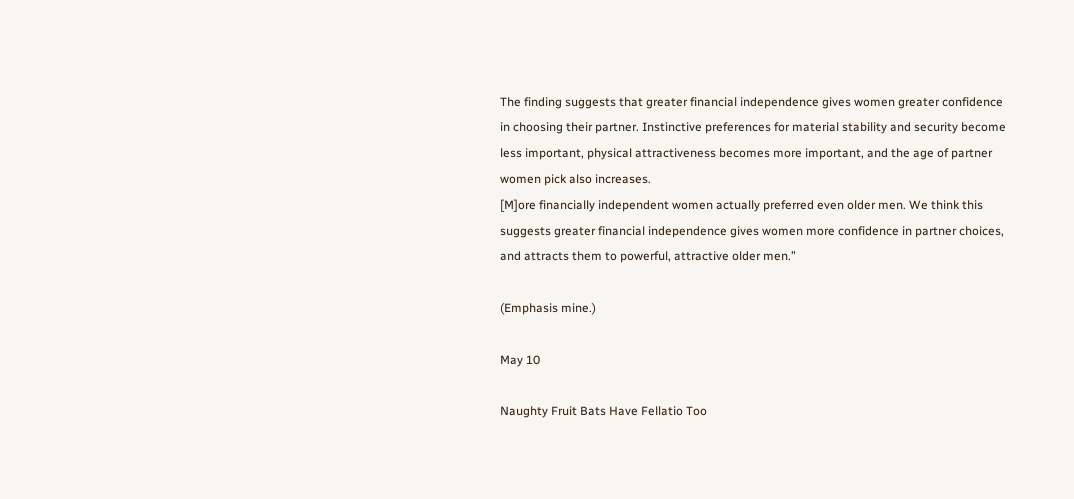The finding suggests that greater financial independence gives women greater confidence in choosing their partner. Instinctive preferences for material stability and security become less important, physical attractiveness becomes more important, and the age of partner women pick also increases.
[M]ore financially independent women actually preferred even older men. We think this suggests greater financial independence gives women more confidence in partner choices, and attracts them to powerful, attractive older men.”

(Emphasis mine.)

May 10

Naughty Fruit Bats Have Fellatio Too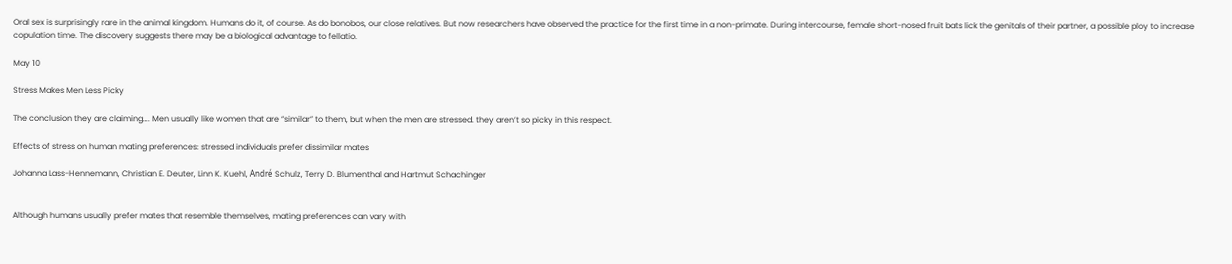Oral sex is surprisingly rare in the animal kingdom. Humans do it, of course. As do bonobos, our close relatives. But now researchers have observed the practice for the first time in a non-primate. During intercourse, female short-nosed fruit bats lick the genitals of their partner, a possible ploy to increase copulation time. The discovery suggests there may be a biological advantage to fellatio.

May 10

Stress Makes Men Less Picky

The conclusion they are claiming…. Men usually like women that are “similar” to them, but when the men are stressed. they aren’t so picky in this respect.

Effects of stress on human mating preferences: stressed individuals prefer dissimilar mates

Johanna Lass-Hennemann, Christian E. Deuter, Linn K. Kuehl, André Schulz, Terry D. Blumenthal and Hartmut Schachinger


Although humans usually prefer mates that resemble themselves, mating preferences can vary with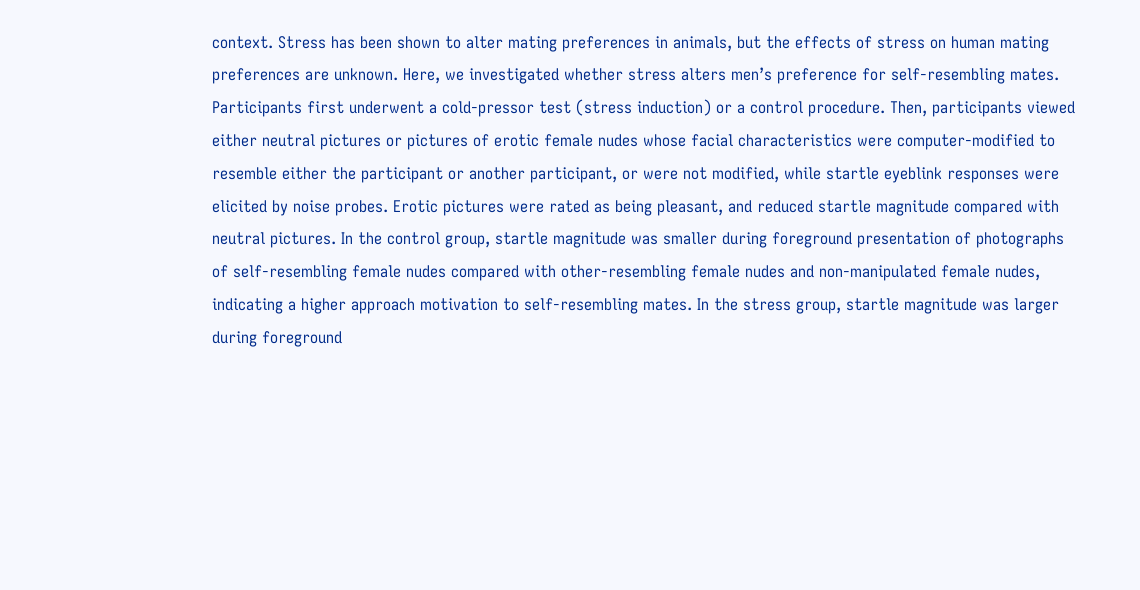context. Stress has been shown to alter mating preferences in animals, but the effects of stress on human mating preferences are unknown. Here, we investigated whether stress alters men’s preference for self-resembling mates. Participants first underwent a cold-pressor test (stress induction) or a control procedure. Then, participants viewed either neutral pictures or pictures of erotic female nudes whose facial characteristics were computer-modified to resemble either the participant or another participant, or were not modified, while startle eyeblink responses were elicited by noise probes. Erotic pictures were rated as being pleasant, and reduced startle magnitude compared with neutral pictures. In the control group, startle magnitude was smaller during foreground presentation of photographs of self-resembling female nudes compared with other-resembling female nudes and non-manipulated female nudes, indicating a higher approach motivation to self-resembling mates. In the stress group, startle magnitude was larger during foreground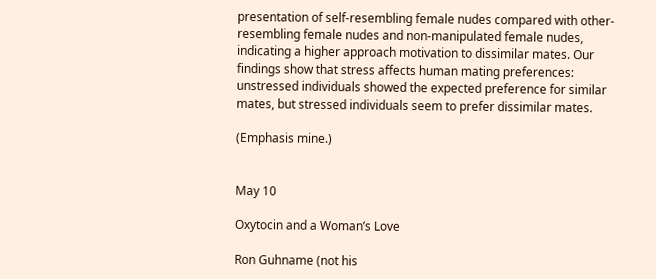presentation of self-resembling female nudes compared with other-resembling female nudes and non-manipulated female nudes, indicating a higher approach motivation to dissimilar mates. Our findings show that stress affects human mating preferences: unstressed individuals showed the expected preference for similar mates, but stressed individuals seem to prefer dissimilar mates.

(Emphasis mine.)


May 10

Oxytocin and a Woman’s Love

Ron Guhname (not his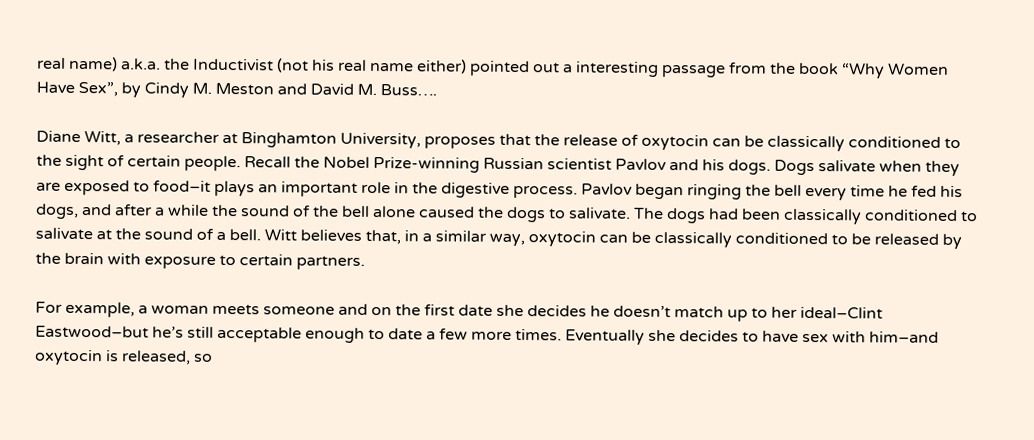real name) a.k.a. the Inductivist (not his real name either) pointed out a interesting passage from the book “Why Women Have Sex”, by Cindy M. Meston and David M. Buss….

Diane Witt, a researcher at Binghamton University, proposes that the release of oxytocin can be classically conditioned to the sight of certain people. Recall the Nobel Prize-winning Russian scientist Pavlov and his dogs. Dogs salivate when they are exposed to food–it plays an important role in the digestive process. Pavlov began ringing the bell every time he fed his dogs, and after a while the sound of the bell alone caused the dogs to salivate. The dogs had been classically conditioned to salivate at the sound of a bell. Witt believes that, in a similar way, oxytocin can be classically conditioned to be released by the brain with exposure to certain partners.

For example, a woman meets someone and on the first date she decides he doesn’t match up to her ideal–Clint Eastwood–but he’s still acceptable enough to date a few more times. Eventually she decides to have sex with him–and oxytocin is released, so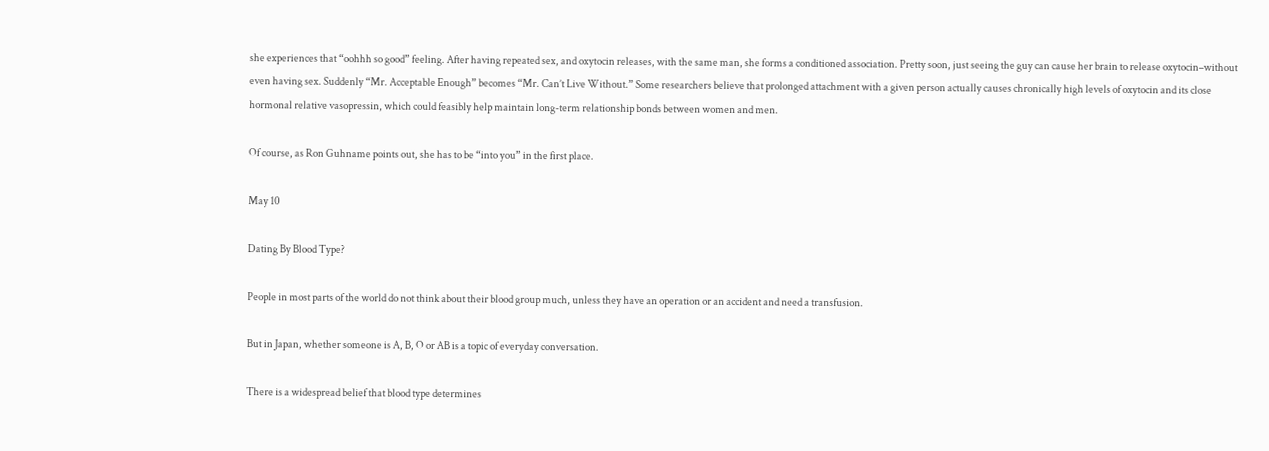she experiences that “oohhh so good” feeling. After having repeated sex, and oxytocin releases, with the same man, she forms a conditioned association. Pretty soon, just seeing the guy can cause her brain to release oxytocin–without even having sex. Suddenly “Mr. Acceptable Enough” becomes “Mr. Can’t Live Without.” Some researchers believe that prolonged attachment with a given person actually causes chronically high levels of oxytocin and its close hormonal relative vasopressin, which could feasibly help maintain long-term relationship bonds between women and men.

Of course, as Ron Guhname points out, she has to be “into you” in the first place.

May 10

Dating By Blood Type?

People in most parts of the world do not think about their blood group much, unless they have an operation or an accident and need a transfusion.

But in Japan, whether someone is A, B, O or AB is a topic of everyday conversation.

There is a widespread belief that blood type determines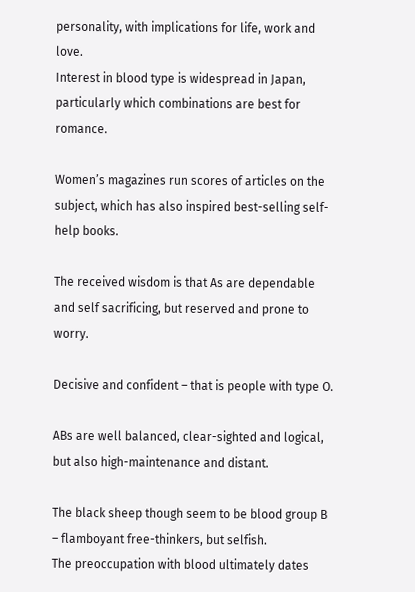personality, with implications for life, work and love.
Interest in blood type is widespread in Japan, particularly which combinations are best for romance.

Women’s magazines run scores of articles on the subject, which has also inspired best-selling self-help books.

The received wisdom is that As are dependable and self sacrificing, but reserved and prone to worry.

Decisive and confident – that is people with type O.

ABs are well balanced, clear-sighted and logical, but also high-maintenance and distant.

The black sheep though seem to be blood group B – flamboyant free-thinkers, but selfish.
The preoccupation with blood ultimately dates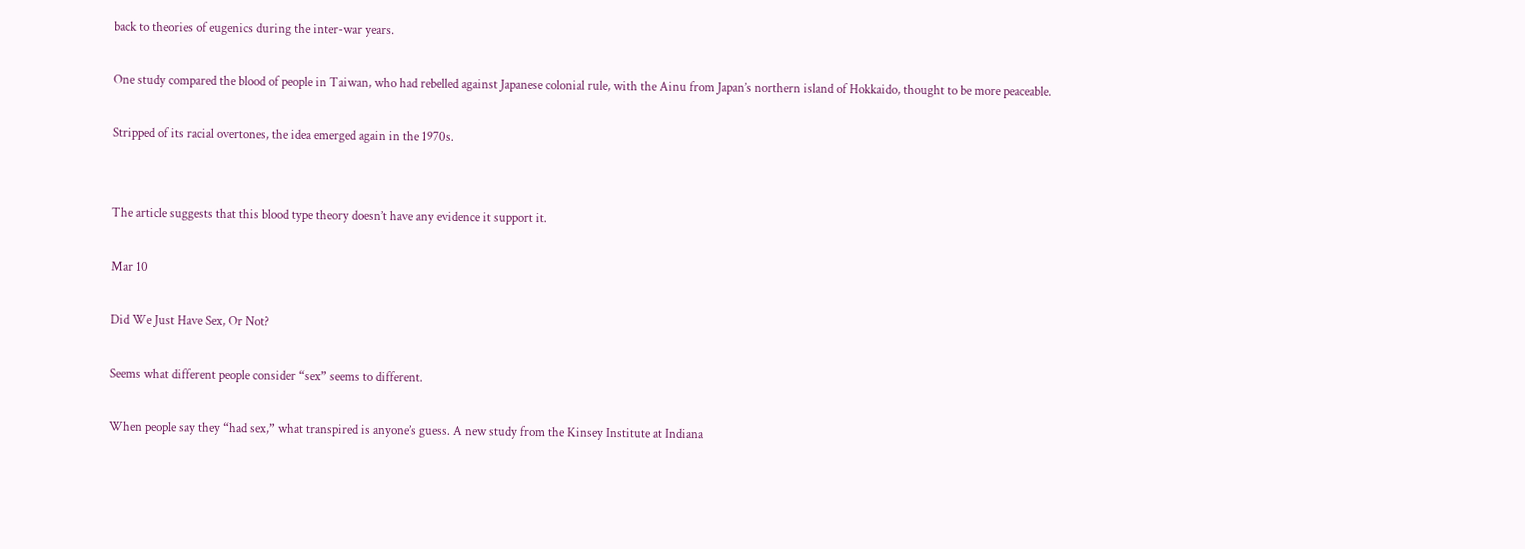back to theories of eugenics during the inter-war years.

One study compared the blood of people in Taiwan, who had rebelled against Japanese colonial rule, with the Ainu from Japan’s northern island of Hokkaido, thought to be more peaceable.

Stripped of its racial overtones, the idea emerged again in the 1970s.


The article suggests that this blood type theory doesn’t have any evidence it support it.

Mar 10

Did We Just Have Sex, Or Not?

Seems what different people consider “sex” seems to different.

When people say they “had sex,” what transpired is anyone’s guess. A new study from the Kinsey Institute at Indiana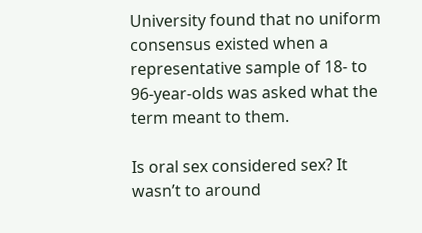University found that no uniform consensus existed when a representative sample of 18- to 96-year-olds was asked what the term meant to them.

Is oral sex considered sex? It wasn’t to around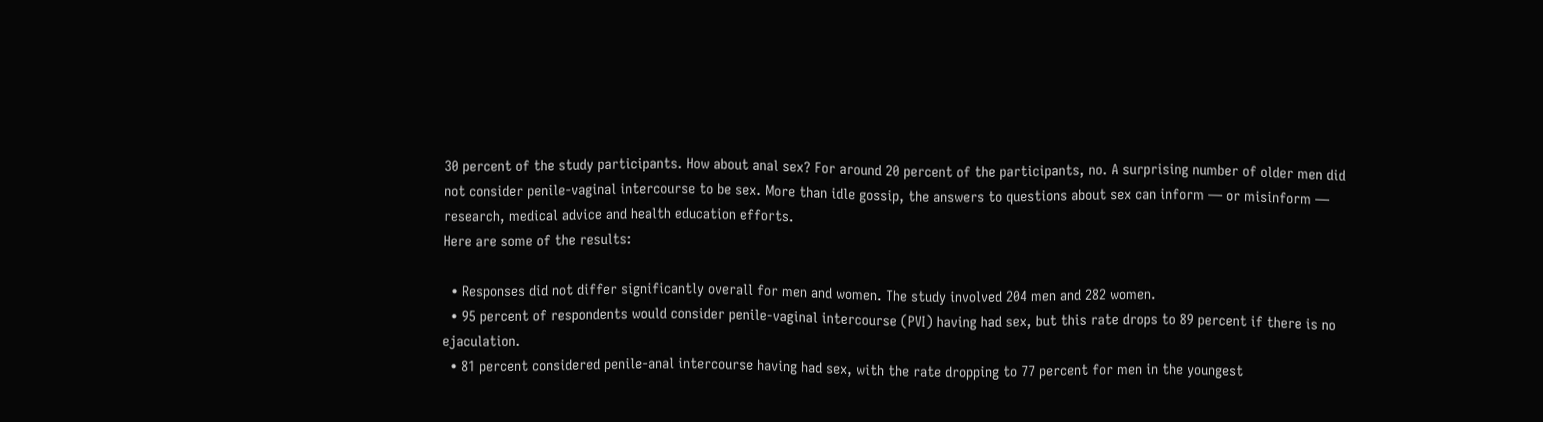30 percent of the study participants. How about anal sex? For around 20 percent of the participants, no. A surprising number of older men did not consider penile-vaginal intercourse to be sex. More than idle gossip, the answers to questions about sex can inform — or misinform — research, medical advice and health education efforts.
Here are some of the results:

  • Responses did not differ significantly overall for men and women. The study involved 204 men and 282 women.
  • 95 percent of respondents would consider penile-vaginal intercourse (PVI) having had sex, but this rate drops to 89 percent if there is no ejaculation.
  • 81 percent considered penile-anal intercourse having had sex, with the rate dropping to 77 percent for men in the youngest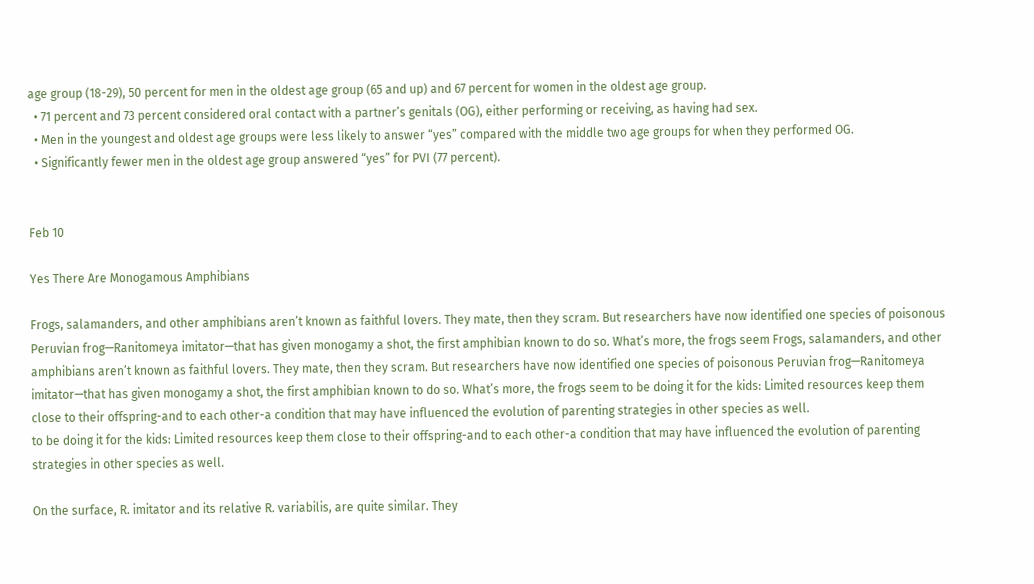age group (18-29), 50 percent for men in the oldest age group (65 and up) and 67 percent for women in the oldest age group.
  • 71 percent and 73 percent considered oral contact with a partner’s genitals (OG), either performing or receiving, as having had sex.
  • Men in the youngest and oldest age groups were less likely to answer “yes” compared with the middle two age groups for when they performed OG.
  • Significantly fewer men in the oldest age group answered “yes” for PVI (77 percent).


Feb 10

Yes There Are Monogamous Amphibians

Frogs, salamanders, and other amphibians aren’t known as faithful lovers. They mate, then they scram. But researchers have now identified one species of poisonous Peruvian frog—Ranitomeya imitator—that has given monogamy a shot, the first amphibian known to do so. What’s more, the frogs seem Frogs, salamanders, and other amphibians aren’t known as faithful lovers. They mate, then they scram. But researchers have now identified one species of poisonous Peruvian frog—Ranitomeya imitator—that has given monogamy a shot, the first amphibian known to do so. What’s more, the frogs seem to be doing it for the kids: Limited resources keep them close to their offspring-and to each other-a condition that may have influenced the evolution of parenting strategies in other species as well.
to be doing it for the kids: Limited resources keep them close to their offspring-and to each other-a condition that may have influenced the evolution of parenting strategies in other species as well.

On the surface, R. imitator and its relative R. variabilis, are quite similar. They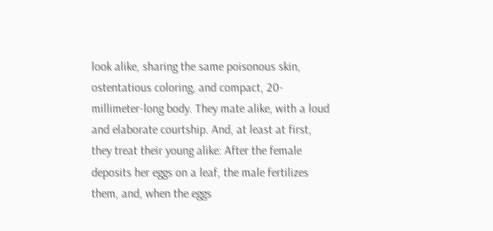look alike, sharing the same poisonous skin, ostentatious coloring, and compact, 20-millimeter-long body. They mate alike, with a loud and elaborate courtship. And, at least at first, they treat their young alike: After the female deposits her eggs on a leaf, the male fertilizes them, and, when the eggs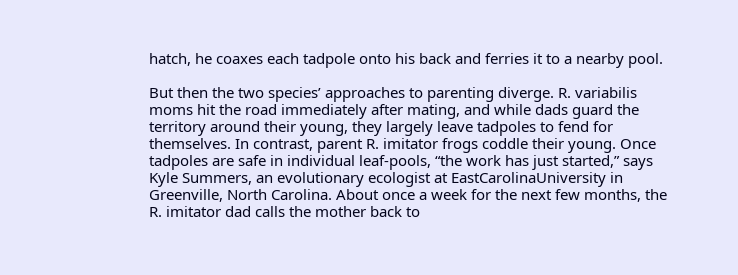hatch, he coaxes each tadpole onto his back and ferries it to a nearby pool.

But then the two species’ approaches to parenting diverge. R. variabilis moms hit the road immediately after mating, and while dads guard the territory around their young, they largely leave tadpoles to fend for themselves. In contrast, parent R. imitator frogs coddle their young. Once tadpoles are safe in individual leaf-pools, “the work has just started,” says Kyle Summers, an evolutionary ecologist at EastCarolinaUniversity in Greenville, North Carolina. About once a week for the next few months, the R. imitator dad calls the mother back to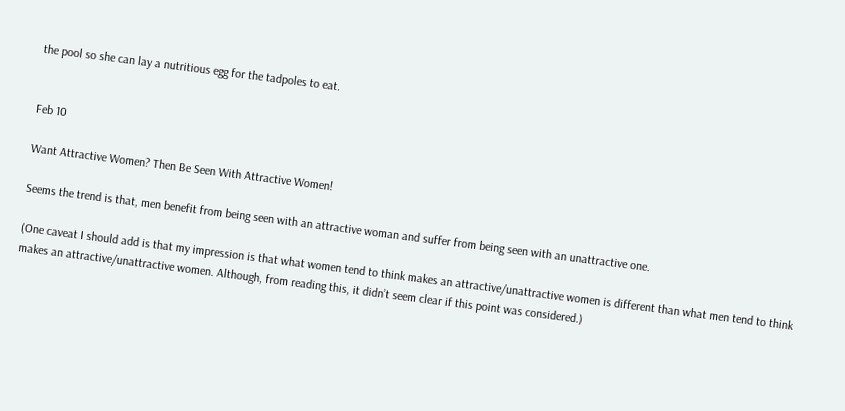the pool so she can lay a nutritious egg for the tadpoles to eat.


Feb 10

Want Attractive Women? Then Be Seen With Attractive Women!

Seems the trend is that, men benefit from being seen with an attractive woman and suffer from being seen with an unattractive one.

(One caveat I should add is that my impression is that what women tend to think makes an attractive/unattractive women is different than what men tend to think makes an attractive/unattractive women. Although, from reading this, it didn’t seem clear if this point was considered.)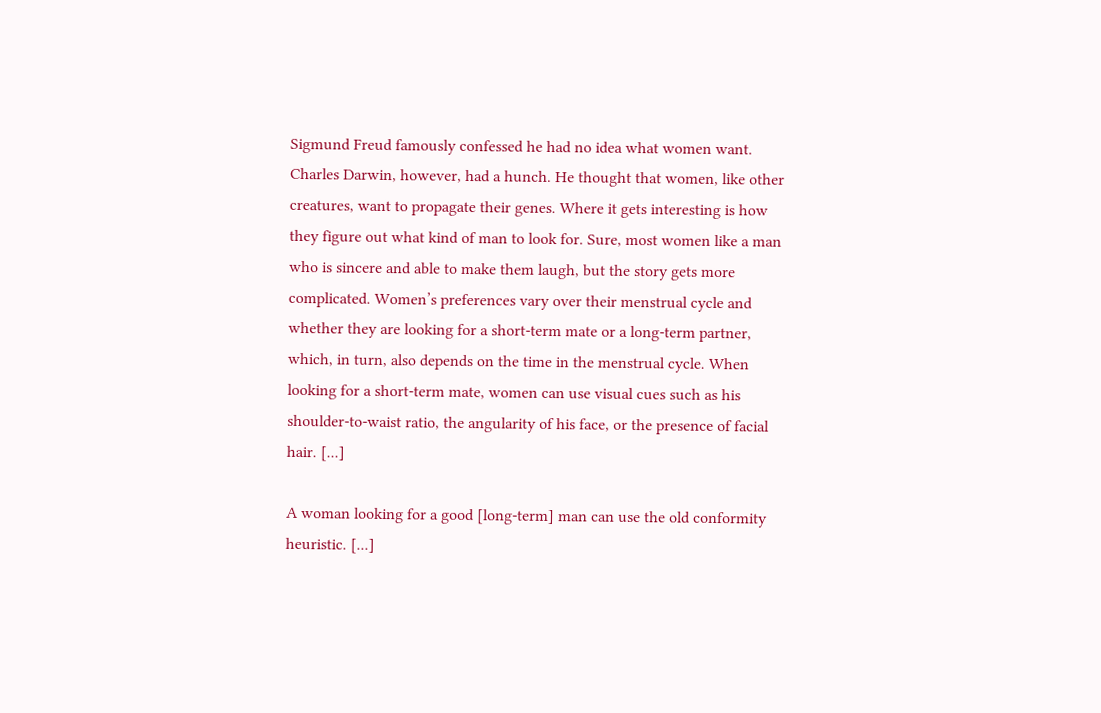Sigmund Freud famously confessed he had no idea what women want. Charles Darwin, however, had a hunch. He thought that women, like other creatures, want to propagate their genes. Where it gets interesting is how they figure out what kind of man to look for. Sure, most women like a man who is sincere and able to make them laugh, but the story gets more complicated. Women’s preferences vary over their menstrual cycle and whether they are looking for a short-term mate or a long-term partner, which, in turn, also depends on the time in the menstrual cycle. When looking for a short-term mate, women can use visual cues such as his shoulder-to-waist ratio, the angularity of his face, or the presence of facial hair. [...]

A woman looking for a good [long-term] man can use the old conformity heuristic. [...]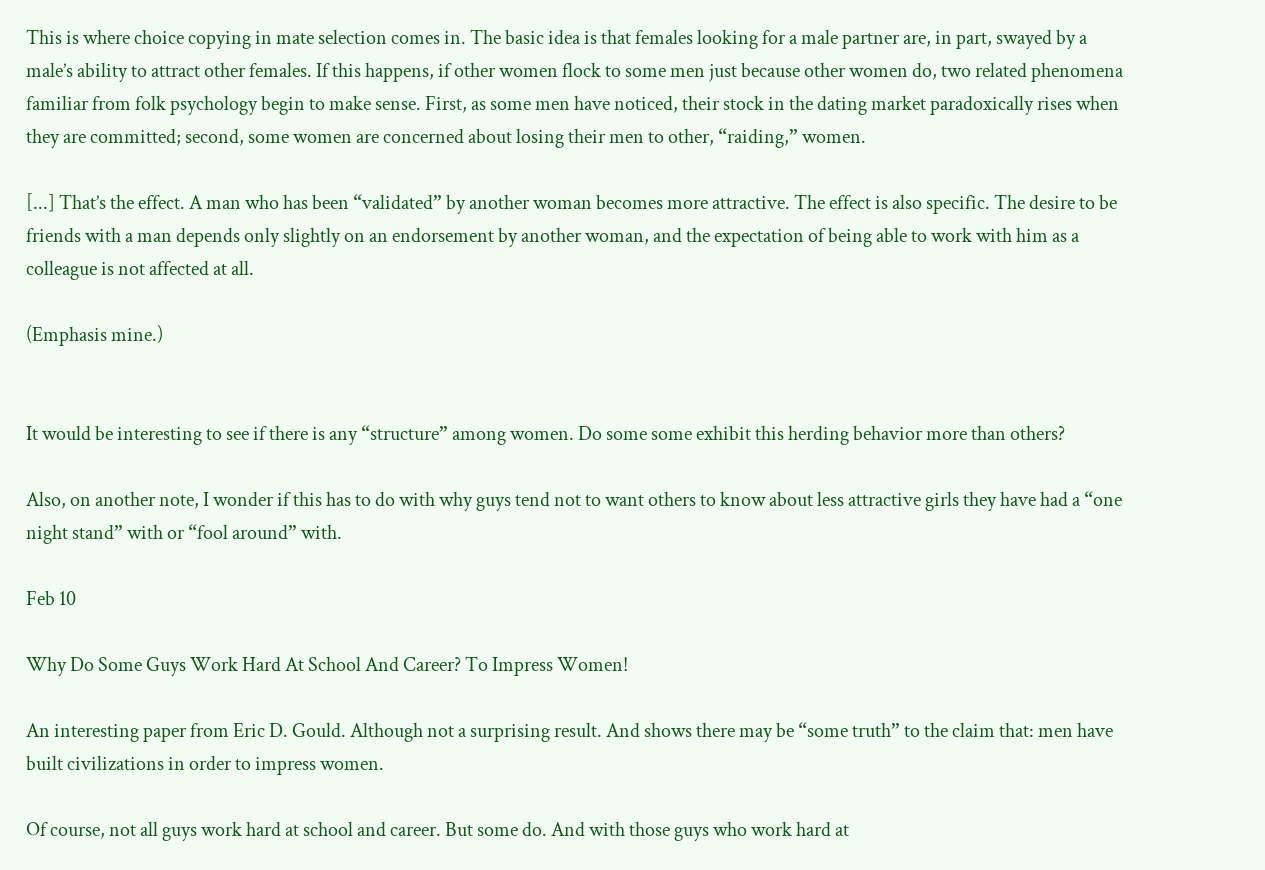This is where choice copying in mate selection comes in. The basic idea is that females looking for a male partner are, in part, swayed by a male’s ability to attract other females. If this happens, if other women flock to some men just because other women do, two related phenomena familiar from folk psychology begin to make sense. First, as some men have noticed, their stock in the dating market paradoxically rises when they are committed; second, some women are concerned about losing their men to other, “raiding,” women.

[...] That’s the effect. A man who has been “validated” by another woman becomes more attractive. The effect is also specific. The desire to be friends with a man depends only slightly on an endorsement by another woman, and the expectation of being able to work with him as a colleague is not affected at all.

(Emphasis mine.)


It would be interesting to see if there is any “structure” among women. Do some some exhibit this herding behavior more than others?

Also, on another note, I wonder if this has to do with why guys tend not to want others to know about less attractive girls they have had a “one night stand” with or “fool around” with.

Feb 10

Why Do Some Guys Work Hard At School And Career? To Impress Women!

An interesting paper from Eric D. Gould. Although not a surprising result. And shows there may be “some truth” to the claim that: men have built civilizations in order to impress women.

Of course, not all guys work hard at school and career. But some do. And with those guys who work hard at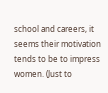school and careers, it seems their motivation tends to be to impress women. (Just to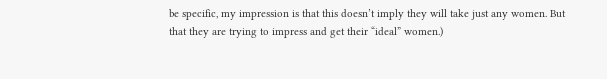be specific, my impression is that this doesn’t imply they will take just any women. But that they are trying to impress and get their “ideal” women.)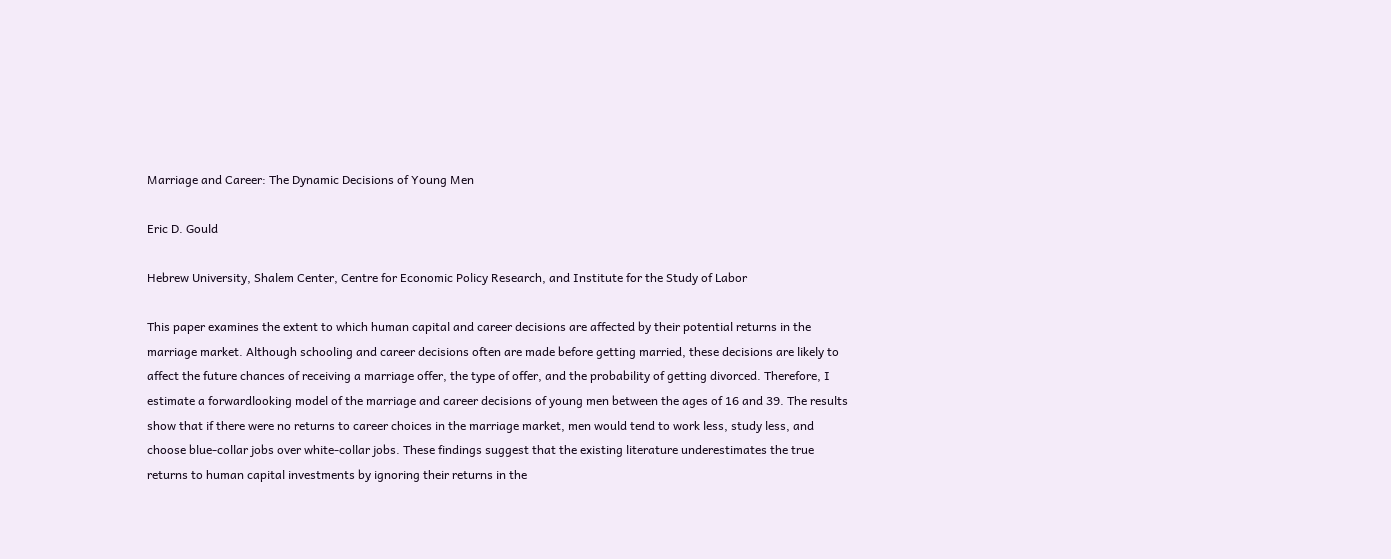Marriage and Career: The Dynamic Decisions of Young Men

Eric D. Gould

Hebrew University, Shalem Center, Centre for Economic Policy Research, and Institute for the Study of Labor

This paper examines the extent to which human capital and career decisions are affected by their potential returns in the marriage market. Although schooling and career decisions often are made before getting married, these decisions are likely to affect the future chances of receiving a marriage offer, the type of offer, and the probability of getting divorced. Therefore, I estimate a forwardlooking model of the marriage and career decisions of young men between the ages of 16 and 39. The results show that if there were no returns to career choices in the marriage market, men would tend to work less, study less, and choose blue-collar jobs over white-collar jobs. These findings suggest that the existing literature underestimates the true returns to human capital investments by ignoring their returns in the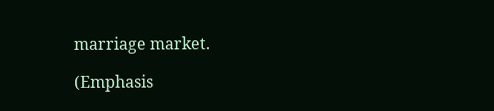marriage market.

(Emphasis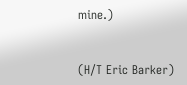mine.)


(H/T Eric Barker)